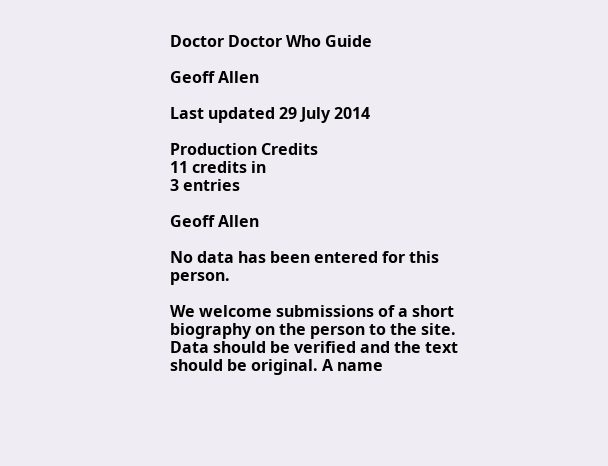Doctor Doctor Who Guide

Geoff Allen

Last updated 29 July 2014

Production Credits
11 credits in
3 entries

Geoff Allen

No data has been entered for this person.

We welcome submissions of a short biography on the person to the site. Data should be verified and the text should be original. A name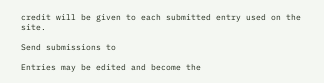credit will be given to each submitted entry used on the site.

Send submissions to

Entries may be edited and become the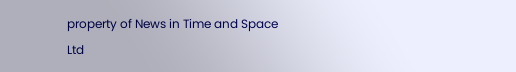property of News in Time and Space Ltd